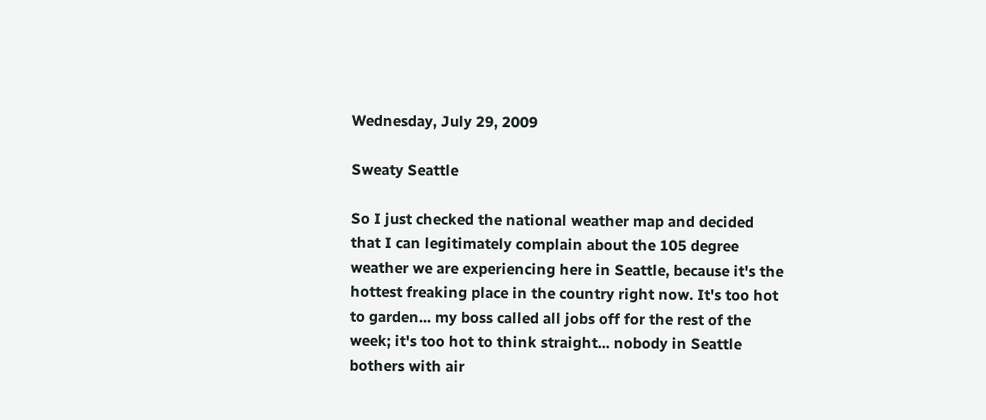Wednesday, July 29, 2009

Sweaty Seattle

So I just checked the national weather map and decided that I can legitimately complain about the 105 degree weather we are experiencing here in Seattle, because it's the hottest freaking place in the country right now. It's too hot to garden... my boss called all jobs off for the rest of the week; it's too hot to think straight... nobody in Seattle bothers with air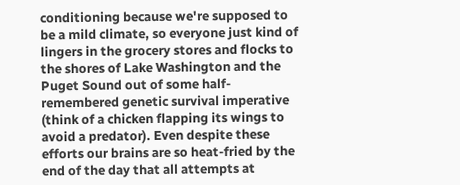conditioning because we're supposed to be a mild climate, so everyone just kind of lingers in the grocery stores and flocks to the shores of Lake Washington and the Puget Sound out of some half-remembered genetic survival imperative (think of a chicken flapping its wings to avoid a predator). Even despite these efforts our brains are so heat-fried by the end of the day that all attempts at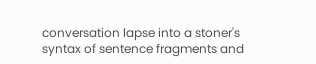conversation lapse into a stoner's syntax of sentence fragments and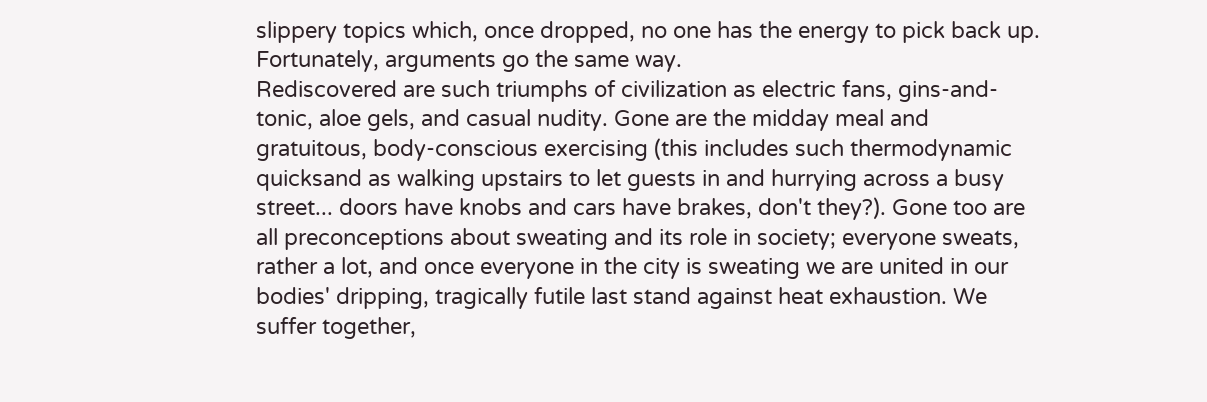slippery topics which, once dropped, no one has the energy to pick back up. Fortunately, arguments go the same way.
Rediscovered are such triumphs of civilization as electric fans, gins-and-tonic, aloe gels, and casual nudity. Gone are the midday meal and gratuitous, body-conscious exercising (this includes such thermodynamic quicksand as walking upstairs to let guests in and hurrying across a busy street... doors have knobs and cars have brakes, don't they?). Gone too are all preconceptions about sweating and its role in society; everyone sweats, rather a lot, and once everyone in the city is sweating we are united in our bodies' dripping, tragically futile last stand against heat exhaustion. We suffer together,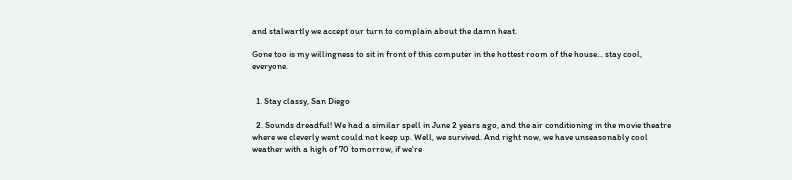and stalwartly we accept our turn to complain about the damn heat.

Gone too is my willingness to sit in front of this computer in the hottest room of the house... stay cool, everyone.


  1. Stay classy, San Diego

  2. Sounds dreadful! We had a similar spell in June 2 years ago, and the air conditioning in the movie theatre where we cleverly went could not keep up. Well, we survived. And right now, we have unseasonably cool weather with a high of 70 tomorrow, if we're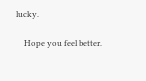lucky.

    Hope you feel better.